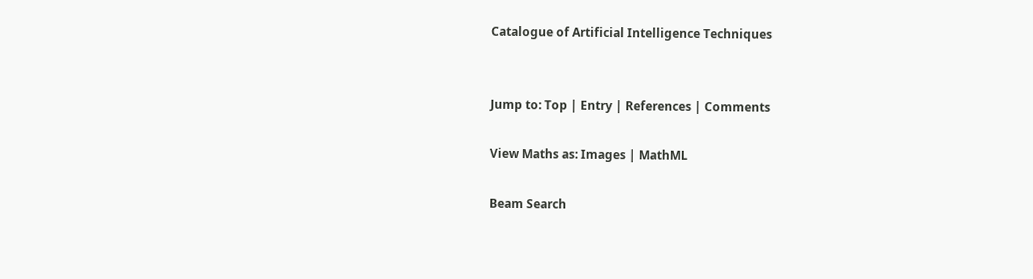Catalogue of Artificial Intelligence Techniques


Jump to: Top | Entry | References | Comments

View Maths as: Images | MathML

Beam Search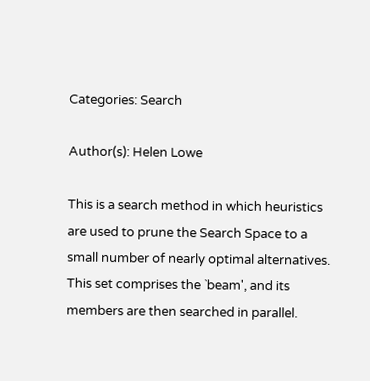Categories: Search

Author(s): Helen Lowe

This is a search method in which heuristics are used to prune the Search Space to a small number of nearly optimal alternatives. This set comprises the `beam', and its members are then searched in parallel.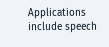Applications include speech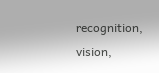recognition, vision,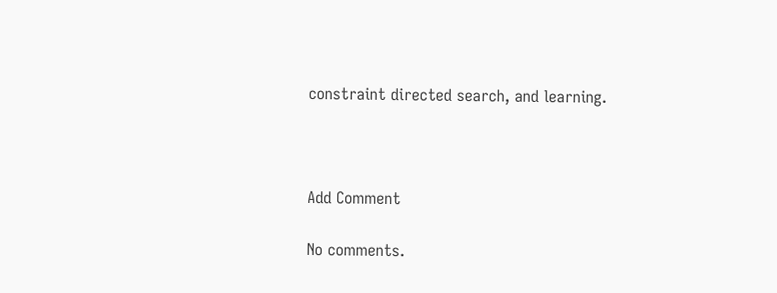constraint directed search, and learning.



Add Comment

No comments.